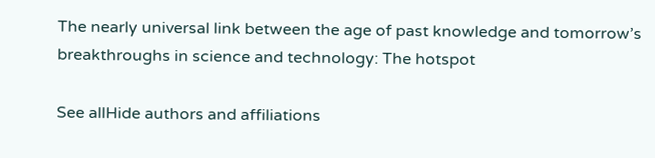The nearly universal link between the age of past knowledge and tomorrow’s breakthroughs in science and technology: The hotspot

See allHide authors and affiliations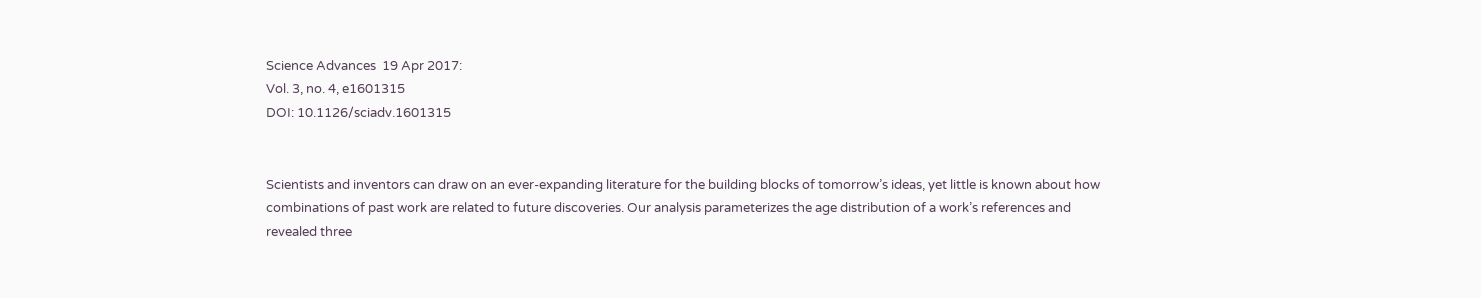Science Advances  19 Apr 2017:
Vol. 3, no. 4, e1601315
DOI: 10.1126/sciadv.1601315


Scientists and inventors can draw on an ever-expanding literature for the building blocks of tomorrow’s ideas, yet little is known about how combinations of past work are related to future discoveries. Our analysis parameterizes the age distribution of a work’s references and revealed three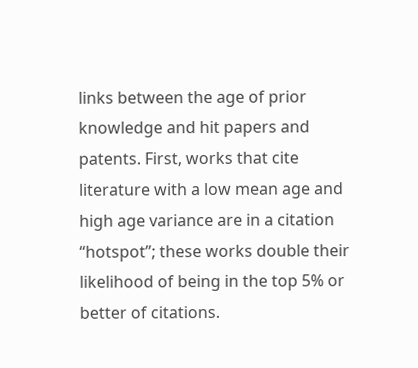links between the age of prior knowledge and hit papers and patents. First, works that cite literature with a low mean age and high age variance are in a citation “hotspot”; these works double their likelihood of being in the top 5% or better of citations.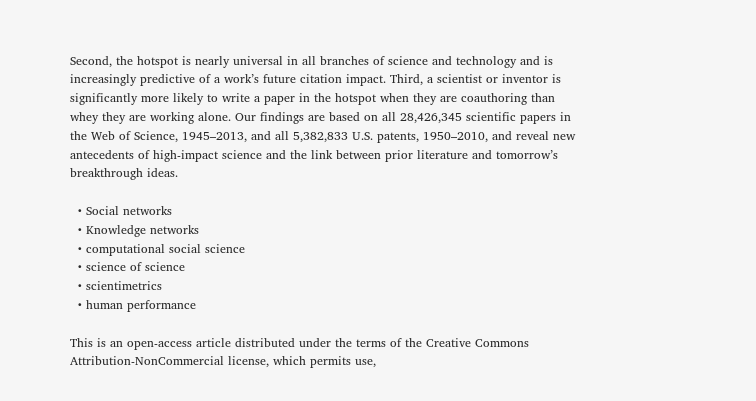Second, the hotspot is nearly universal in all branches of science and technology and is increasingly predictive of a work’s future citation impact. Third, a scientist or inventor is significantly more likely to write a paper in the hotspot when they are coauthoring than whey they are working alone. Our findings are based on all 28,426,345 scientific papers in the Web of Science, 1945–2013, and all 5,382,833 U.S. patents, 1950–2010, and reveal new antecedents of high-impact science and the link between prior literature and tomorrow’s breakthrough ideas.

  • Social networks
  • Knowledge networks
  • computational social science
  • science of science
  • scientimetrics
  • human performance

This is an open-access article distributed under the terms of the Creative Commons Attribution-NonCommercial license, which permits use,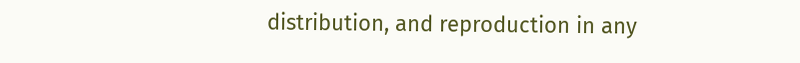distribution, and reproduction in any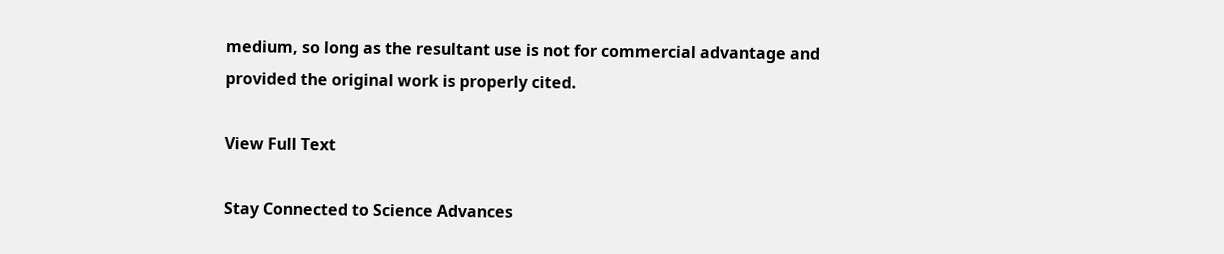medium, so long as the resultant use is not for commercial advantage and provided the original work is properly cited.

View Full Text

Stay Connected to Science Advances